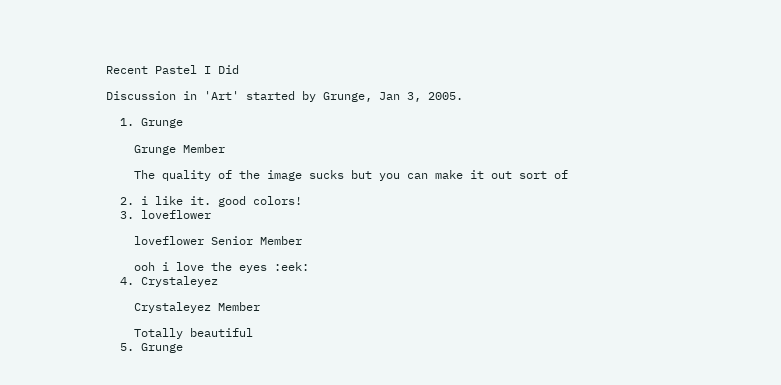Recent Pastel I Did

Discussion in 'Art' started by Grunge, Jan 3, 2005.

  1. Grunge

    Grunge Member

    The quality of the image sucks but you can make it out sort of

  2. i like it. good colors!
  3. loveflower

    loveflower Senior Member

    ooh i love the eyes :eek:
  4. Crystaleyez

    Crystaleyez Member

    Totally beautiful
  5. Grunge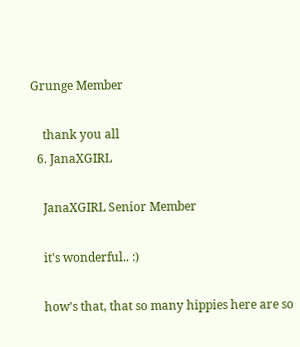Grunge Member

    thank you all
  6. JanaXGIRL

    JanaXGIRL Senior Member

    it's wonderful.. :)

    how's that, that so many hippies here are so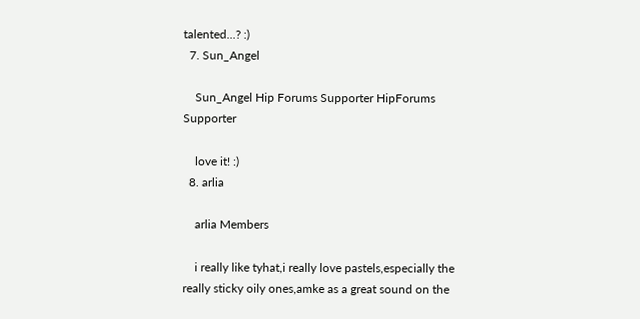talented...? :)
  7. Sun_Angel

    Sun_Angel Hip Forums Supporter HipForums Supporter

    love it! :)
  8. arlia

    arlia Members

    i really like tyhat,i really love pastels,especially the really sticky oily ones,amke as a great sound on the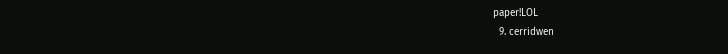paper!LOL
  9. cerridwen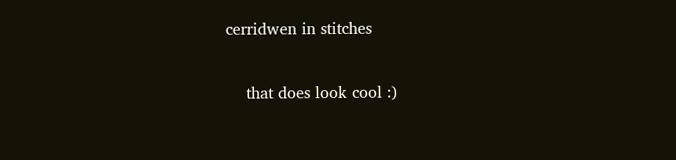cerridwen in stitches

    that does look cool :)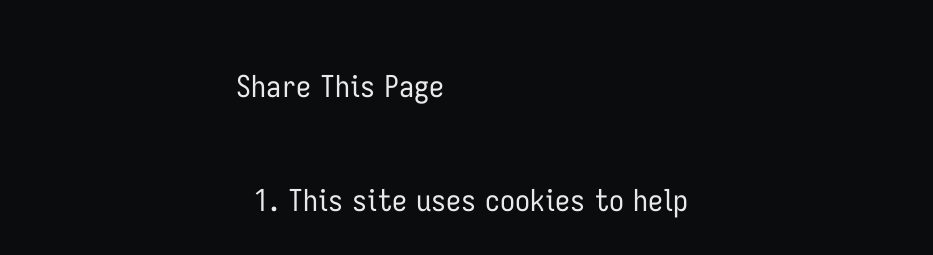Share This Page

  1. This site uses cookies to help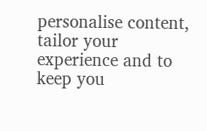personalise content, tailor your experience and to keep you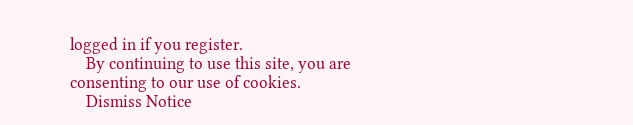logged in if you register.
    By continuing to use this site, you are consenting to our use of cookies.
    Dismiss Notice